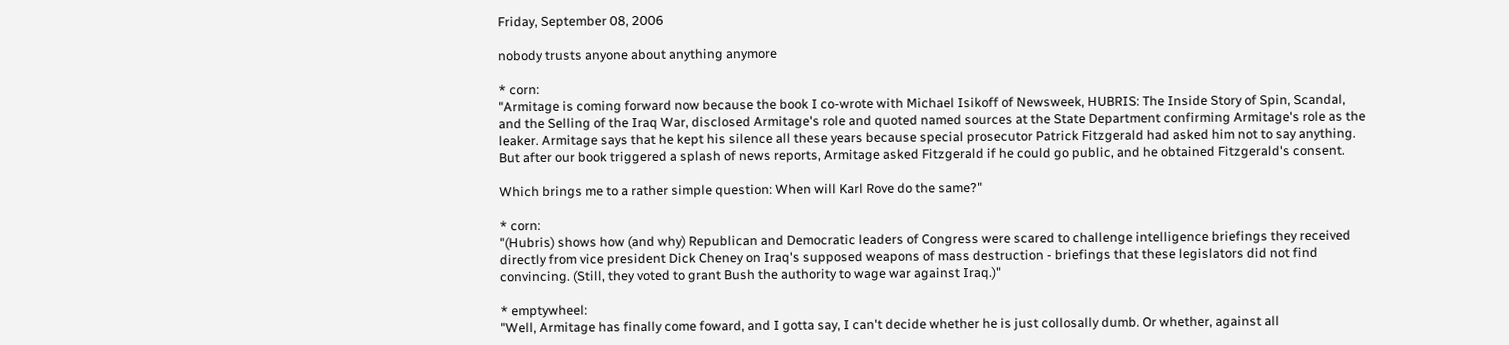Friday, September 08, 2006

nobody trusts anyone about anything anymore

* corn:
"Armitage is coming forward now because the book I co-wrote with Michael Isikoff of Newsweek, HUBRIS: The Inside Story of Spin, Scandal, and the Selling of the Iraq War, disclosed Armitage's role and quoted named sources at the State Department confirming Armitage's role as the leaker. Armitage says that he kept his silence all these years because special prosecutor Patrick Fitzgerald had asked him not to say anything. But after our book triggered a splash of news reports, Armitage asked Fitzgerald if he could go public, and he obtained Fitzgerald's consent.

Which brings me to a rather simple question: When will Karl Rove do the same?"

* corn:
"(Hubris) shows how (and why) Republican and Democratic leaders of Congress were scared to challenge intelligence briefings they received directly from vice president Dick Cheney on Iraq's supposed weapons of mass destruction - briefings that these legislators did not find convincing. (Still, they voted to grant Bush the authority to wage war against Iraq.)"

* emptywheel:
"Well, Armitage has finally come foward, and I gotta say, I can't decide whether he is just collosally dumb. Or whether, against all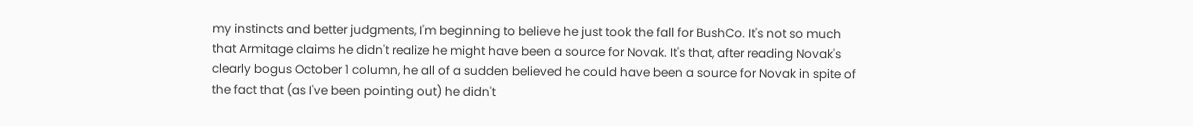my instincts and better judgments, I'm beginning to believe he just took the fall for BushCo. It's not so much that Armitage claims he didn't realize he might have been a source for Novak. It's that, after reading Novak's clearly bogus October 1 column, he all of a sudden believed he could have been a source for Novak in spite of the fact that (as I've been pointing out) he didn't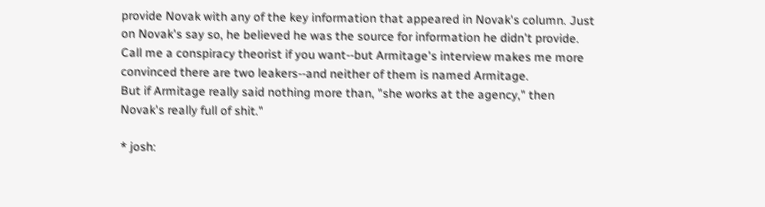provide Novak with any of the key information that appeared in Novak's column. Just on Novak's say so, he believed he was the source for information he didn't provide. Call me a conspiracy theorist if you want--but Armitage's interview makes me more convinced there are two leakers--and neither of them is named Armitage.
But if Armitage really said nothing more than, "she works at the agency," then Novak's really full of shit."

* josh: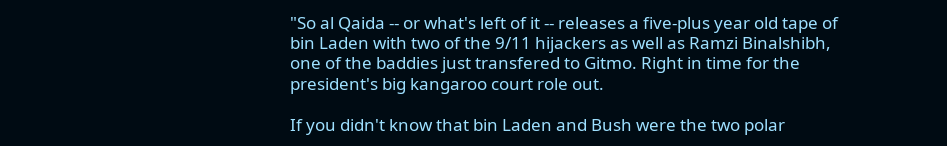"So al Qaida -- or what's left of it -- releases a five-plus year old tape of bin Laden with two of the 9/11 hijackers as well as Ramzi Binalshibh, one of the baddies just transfered to Gitmo. Right in time for the president's big kangaroo court role out.

If you didn't know that bin Laden and Bush were the two polar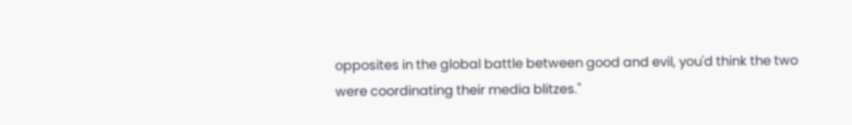opposites in the global battle between good and evil, you'd think the two were coordinating their media blitzes."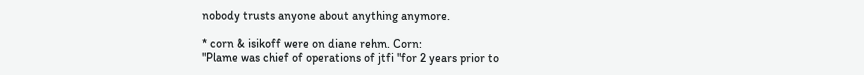nobody trusts anyone about anything anymore.

* corn & isikoff were on diane rehm. Corn:
"Plame was chief of operations of jtfi "for 2 years prior to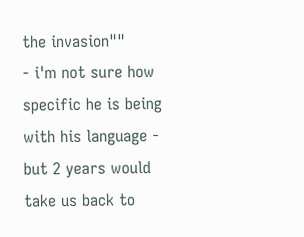the invasion""
- i'm not sure how specific he is being with his language - but 2 years would take us back to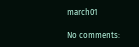march01

No comments: